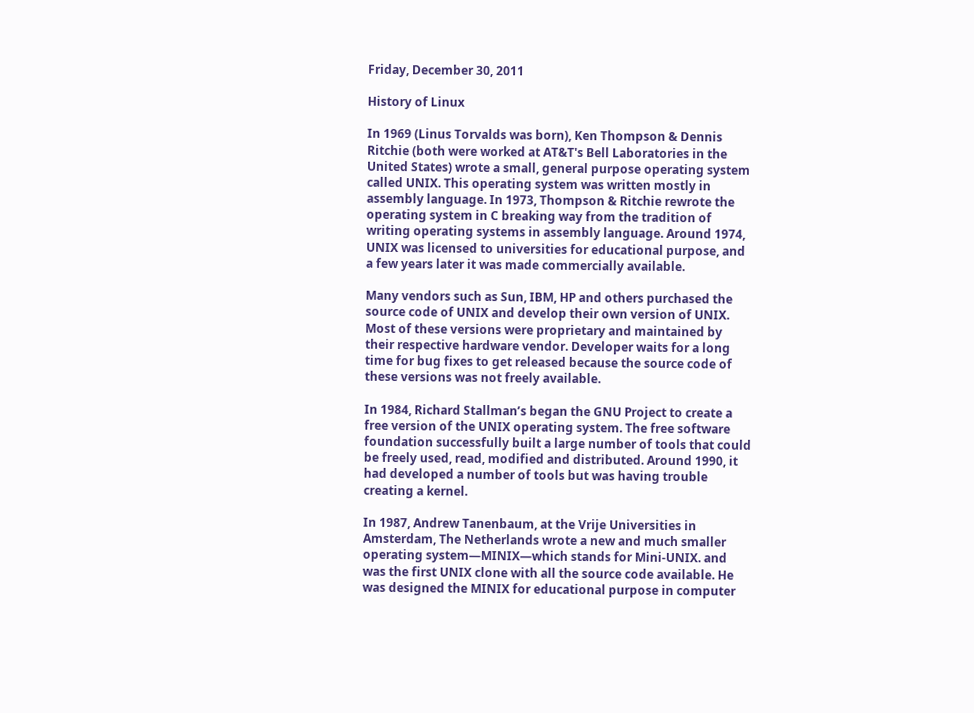Friday, December 30, 2011

History of Linux

In 1969 (Linus Torvalds was born), Ken Thompson & Dennis Ritchie (both were worked at AT&T's Bell Laboratories in the United States) wrote a small, general purpose operating system called UNIX. This operating system was written mostly in assembly language. In 1973, Thompson & Ritchie rewrote the operating system in C breaking way from the tradition of writing operating systems in assembly language. Around 1974, UNIX was licensed to universities for educational purpose, and a few years later it was made commercially available.

Many vendors such as Sun, IBM, HP and others purchased the source code of UNIX and develop their own version of UNIX. Most of these versions were proprietary and maintained by their respective hardware vendor. Developer waits for a long time for bug fixes to get released because the source code of these versions was not freely available.

In 1984, Richard Stallman’s began the GNU Project to create a free version of the UNIX operating system. The free software foundation successfully built a large number of tools that could be freely used, read, modified and distributed. Around 1990, it had developed a number of tools but was having trouble creating a kernel.

In 1987, Andrew Tanenbaum, at the Vrije Universities in Amsterdam, The Netherlands wrote a new and much smaller operating system—MINIX—which stands for Mini-UNIX. and was the first UNIX clone with all the source code available. He was designed the MINIX for educational purpose in computer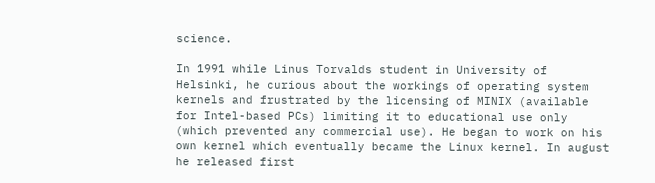science.

In 1991 while Linus Torvalds student in University of Helsinki, he curious about the workings of operating system kernels and frustrated by the licensing of MINIX (available for Intel-based PCs) limiting it to educational use only (which prevented any commercial use). He began to work on his own kernel which eventually became the Linux kernel. In august he released first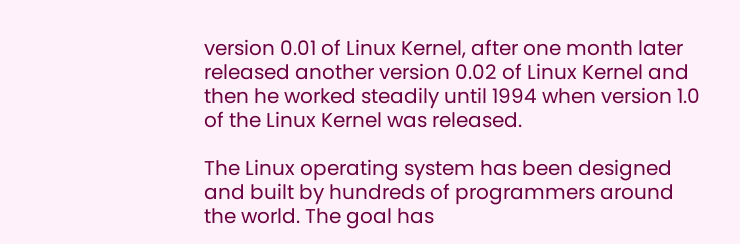version 0.01 of Linux Kernel, after one month later released another version 0.02 of Linux Kernel and then he worked steadily until 1994 when version 1.0 of the Linux Kernel was released.

The Linux operating system has been designed and built by hundreds of programmers around the world. The goal has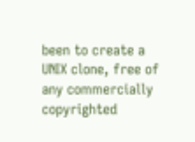been to create a UNIX clone, free of any commercially copyrighted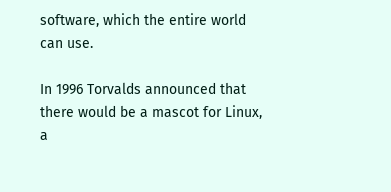software, which the entire world can use.

In 1996 Torvalds announced that there would be a mascot for Linux, a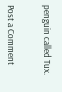penguin called Tux.


Post a Comment